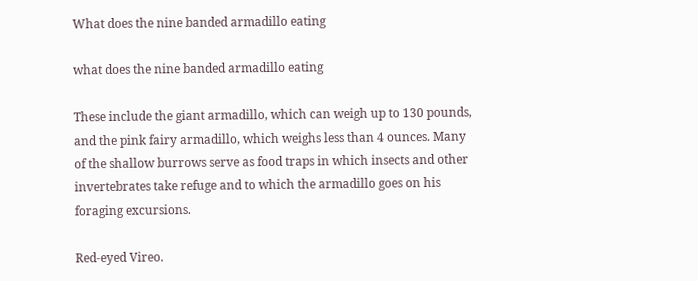What does the nine banded armadillo eating

what does the nine banded armadillo eating

These include the giant armadillo, which can weigh up to 130 pounds, and the pink fairy armadillo, which weighs less than 4 ounces. Many of the shallow burrows serve as food traps in which insects and other invertebrates take refuge and to which the armadillo goes on his foraging excursions.

Red-eyed Vireo.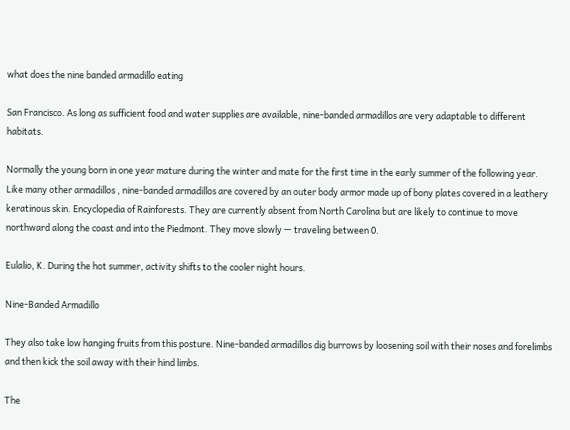what does the nine banded armadillo eating

San Francisco. As long as sufficient food and water supplies are available, nine-banded armadillos are very adaptable to different habitats.

Normally the young born in one year mature during the winter and mate for the first time in the early summer of the following year. Like many other armadillos , nine-banded armadillos are covered by an outer body armor made up of bony plates covered in a leathery keratinous skin. Encyclopedia of Rainforests. They are currently absent from North Carolina but are likely to continue to move northward along the coast and into the Piedmont. They move slowly — traveling between 0.

Eulalio, K. During the hot summer, activity shifts to the cooler night hours.

Nine-Banded Armadillo

They also take low hanging fruits from this posture. Nine-banded armadillos dig burrows by loosening soil with their noses and forelimbs and then kick the soil away with their hind limbs.

The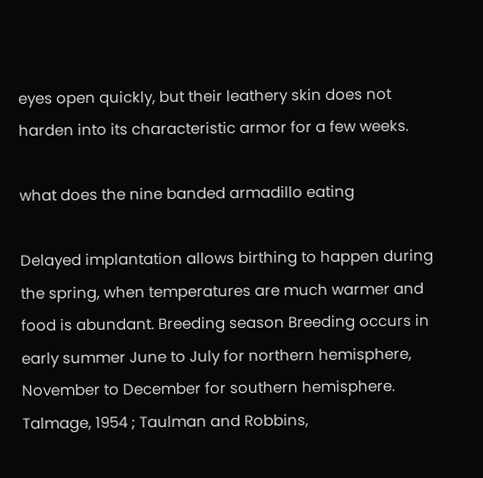eyes open quickly, but their leathery skin does not harden into its characteristic armor for a few weeks.

what does the nine banded armadillo eating

Delayed implantation allows birthing to happen during the spring, when temperatures are much warmer and food is abundant. Breeding season Breeding occurs in early summer June to July for northern hemisphere, November to December for southern hemisphere. Talmage, 1954 ; Taulman and Robbins,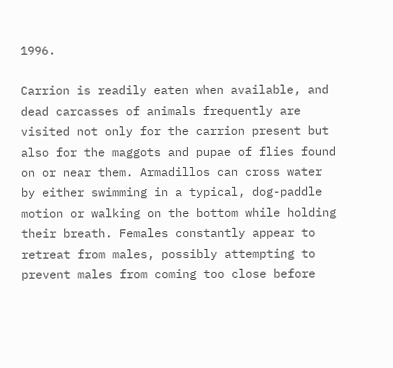1996.

Carrion is readily eaten when available, and dead carcasses of animals frequently are visited not only for the carrion present but also for the maggots and pupae of flies found on or near them. Armadillos can cross water by either swimming in a typical, dog-paddle motion or walking on the bottom while holding their breath. Females constantly appear to retreat from males, possibly attempting to prevent males from coming too close before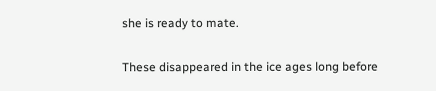she is ready to mate.

These disappeared in the ice ages long before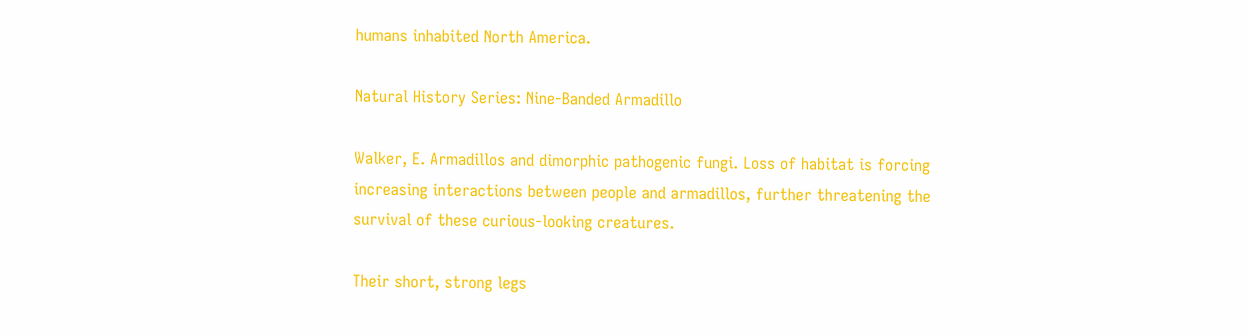humans inhabited North America.

Natural History Series: Nine-Banded Armadillo

Walker, E. Armadillos and dimorphic pathogenic fungi. Loss of habitat is forcing increasing interactions between people and armadillos, further threatening the survival of these curious-looking creatures.

Their short, strong legs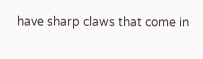have sharp claws that come in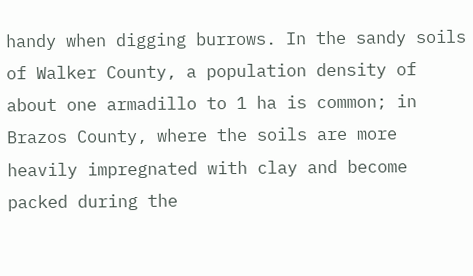handy when digging burrows. In the sandy soils of Walker County, a population density of about one armadillo to 1 ha is common; in Brazos County, where the soils are more heavily impregnated with clay and become packed during the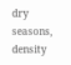dry seasons, density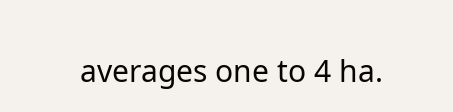averages one to 4 ha.